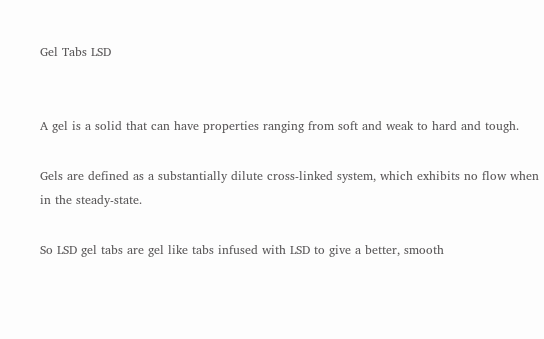Gel Tabs LSD


A gel is a solid that can have properties ranging from soft and weak to hard and tough.

Gels are defined as a substantially dilute cross-linked system, which exhibits no flow when in the steady-state.

So LSD gel tabs are gel like tabs infused with LSD to give a better, smooth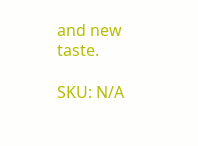and new taste.

SKU: N/A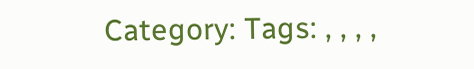Category: Tags: , , , ,